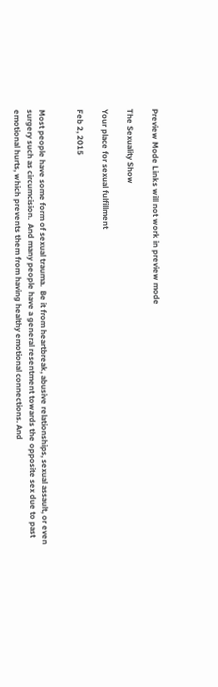Preview Mode Links will not work in preview mode

The Sexuality Show

Your place for sexual fulfillment

Feb 2, 2015


Most people have some form of sexual trauma.  Be it from heartbreak, abusive relationships, sexual assault, or even surgery such as circumcision.  And many people have a general resentment towards the opposite sex due to past emotional hurts, which prevents them from having healthy emotional connections. And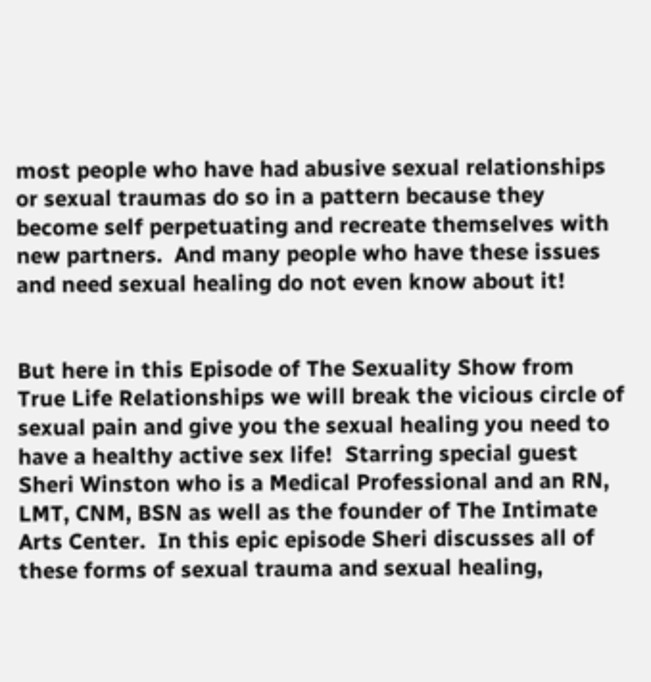most people who have had abusive sexual relationships or sexual traumas do so in a pattern because they become self perpetuating and recreate themselves with new partners.  And many people who have these issues and need sexual healing do not even know about it!


But here in this Episode of The Sexuality Show from True Life Relationships we will break the vicious circle of sexual pain and give you the sexual healing you need to have a healthy active sex life!  Starring special guest Sheri Winston who is a Medical Professional and an RN, LMT, CNM, BSN as well as the founder of The Intimate Arts Center.  In this epic episode Sheri discusses all of these forms of sexual trauma and sexual healing,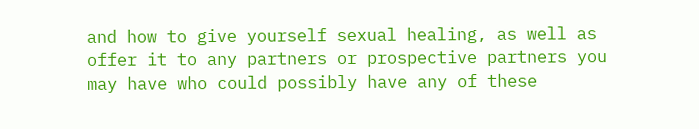and how to give yourself sexual healing, as well as offer it to any partners or prospective partners you may have who could possibly have any of these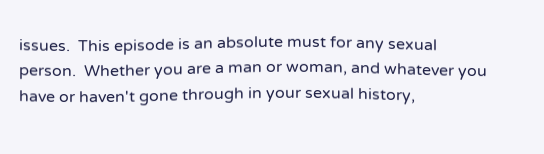issues.  This episode is an absolute must for any sexual person.  Whether you are a man or woman, and whatever you have or haven't gone through in your sexual history,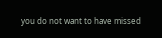you do not want to have missed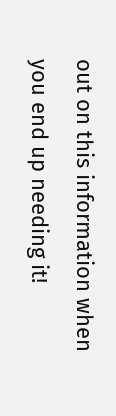out on this information when you end up needing it!